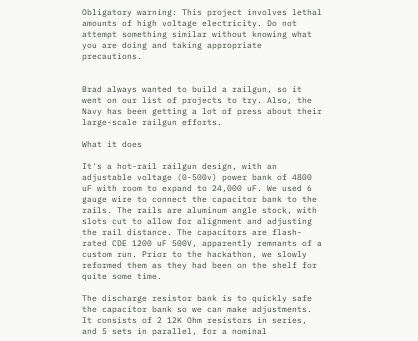Obligatory warning: This project involves lethal amounts of high voltage electricity. Do not attempt something similar without knowing what you are doing and taking appropriate precautions.


Brad always wanted to build a railgun, so it went on our list of projects to try. Also, the Navy has been getting a lot of press about their large-scale railgun efforts.

What it does

It's a hot-rail railgun design, with an adjustable voltage (0-500v) power bank of 4800 uF with room to expand to 24,000 uF. We used 6 gauge wire to connect the capacitor bank to the rails. The rails are aluminum angle stock, with slots cut to allow for alignment and adjusting the rail distance. The capacitors are flash-rated CDE 1200 uF 500V, apparently remnants of a custom run. Prior to the hackathon, we slowly reformed them as they had been on the shelf for quite some time.

The discharge resistor bank is to quickly safe the capacitor bank so we can make adjustments. It consists of 2 12K Ohm resistors in series, and 5 sets in parallel, for a nominal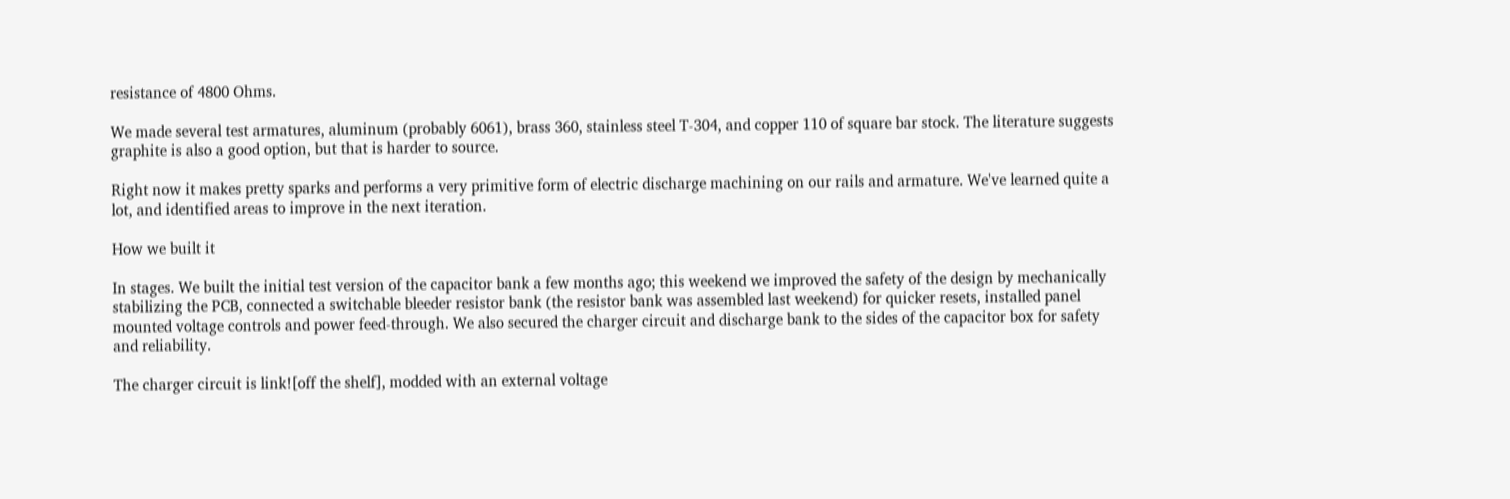resistance of 4800 Ohms.

We made several test armatures, aluminum (probably 6061), brass 360, stainless steel T-304, and copper 110 of square bar stock. The literature suggests graphite is also a good option, but that is harder to source.

Right now it makes pretty sparks and performs a very primitive form of electric discharge machining on our rails and armature. We've learned quite a lot, and identified areas to improve in the next iteration.

How we built it

In stages. We built the initial test version of the capacitor bank a few months ago; this weekend we improved the safety of the design by mechanically stabilizing the PCB, connected a switchable bleeder resistor bank (the resistor bank was assembled last weekend) for quicker resets, installed panel mounted voltage controls and power feed-through. We also secured the charger circuit and discharge bank to the sides of the capacitor box for safety and reliability.

The charger circuit is link![off the shelf], modded with an external voltage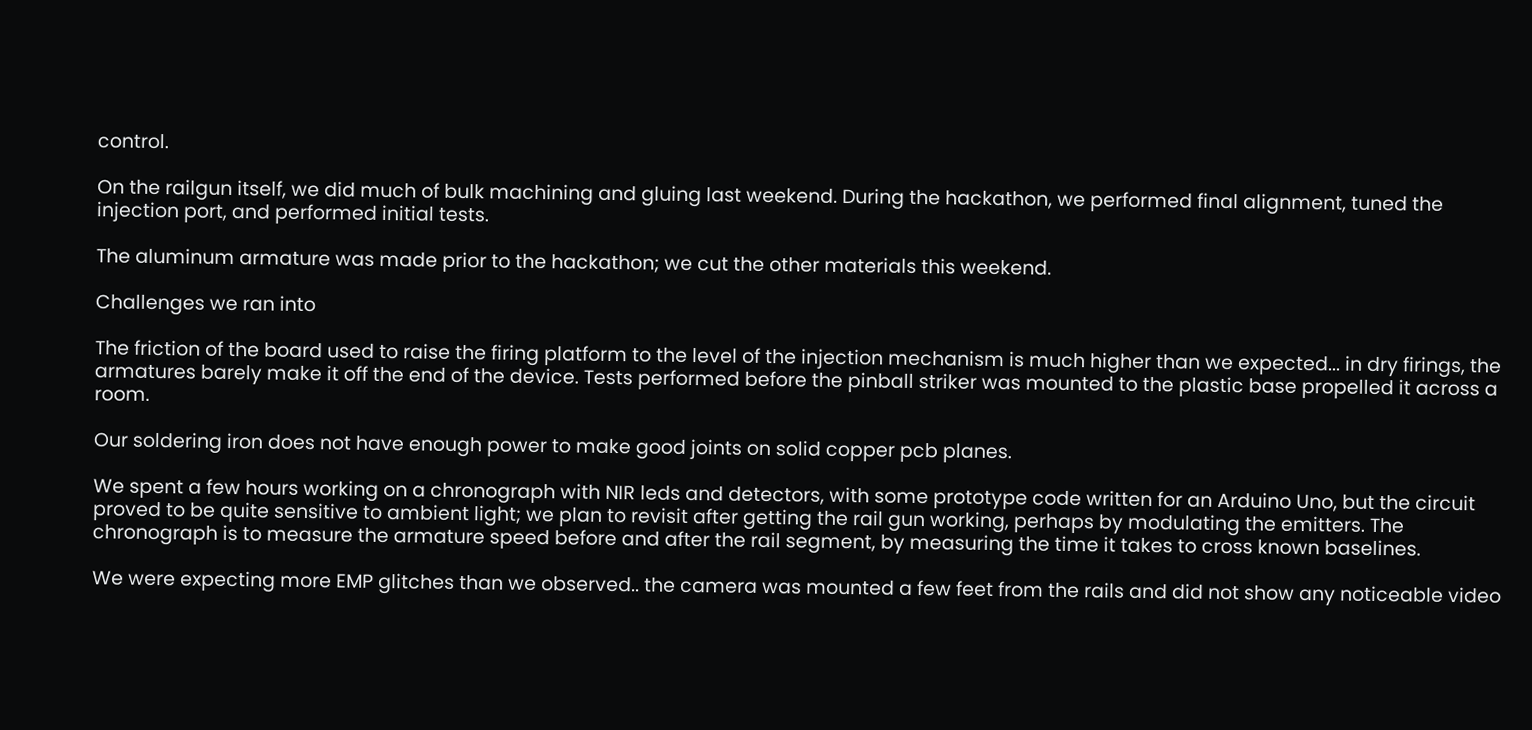control.

On the railgun itself, we did much of bulk machining and gluing last weekend. During the hackathon, we performed final alignment, tuned the injection port, and performed initial tests.

The aluminum armature was made prior to the hackathon; we cut the other materials this weekend.

Challenges we ran into

The friction of the board used to raise the firing platform to the level of the injection mechanism is much higher than we expected... in dry firings, the armatures barely make it off the end of the device. Tests performed before the pinball striker was mounted to the plastic base propelled it across a room.

Our soldering iron does not have enough power to make good joints on solid copper pcb planes.

We spent a few hours working on a chronograph with NIR leds and detectors, with some prototype code written for an Arduino Uno, but the circuit proved to be quite sensitive to ambient light; we plan to revisit after getting the rail gun working, perhaps by modulating the emitters. The chronograph is to measure the armature speed before and after the rail segment, by measuring the time it takes to cross known baselines.

We were expecting more EMP glitches than we observed.. the camera was mounted a few feet from the rails and did not show any noticeable video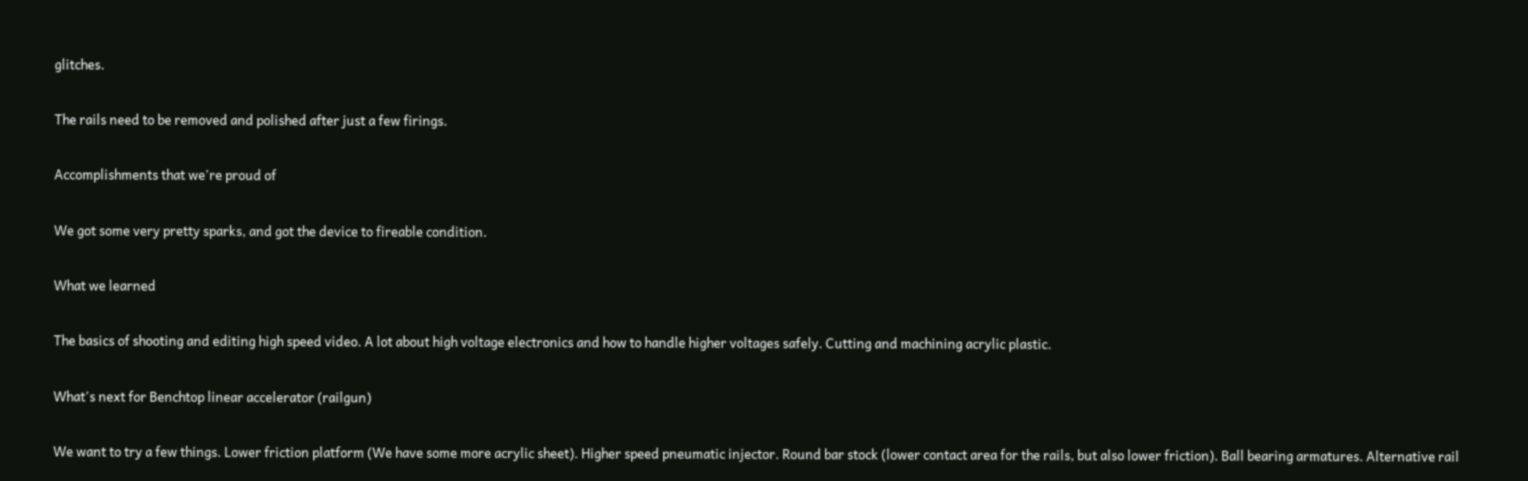glitches.

The rails need to be removed and polished after just a few firings.

Accomplishments that we're proud of

We got some very pretty sparks, and got the device to fireable condition.

What we learned

The basics of shooting and editing high speed video. A lot about high voltage electronics and how to handle higher voltages safely. Cutting and machining acrylic plastic.

What's next for Benchtop linear accelerator (railgun)

We want to try a few things. Lower friction platform (We have some more acrylic sheet). Higher speed pneumatic injector. Round bar stock (lower contact area for the rails, but also lower friction). Ball bearing armatures. Alternative rail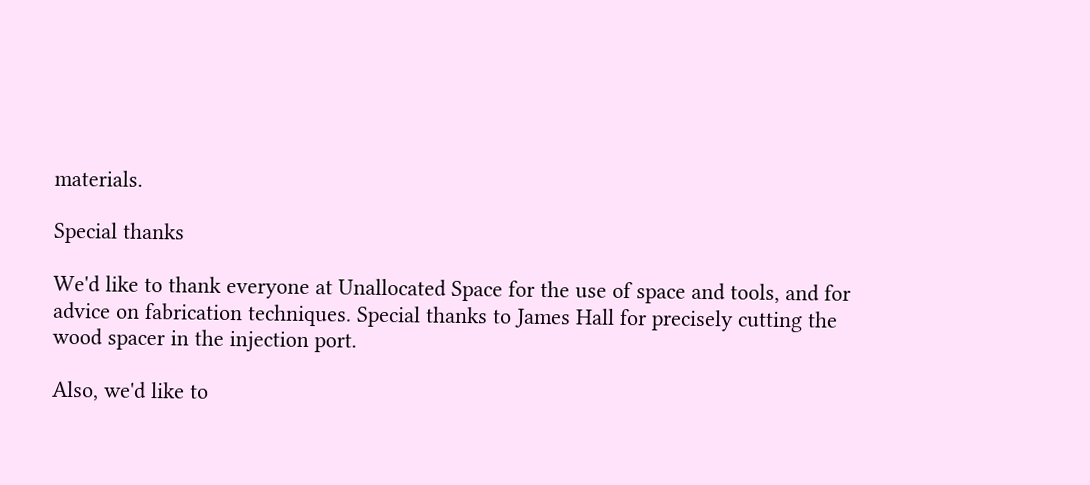materials.

Special thanks

We'd like to thank everyone at Unallocated Space for the use of space and tools, and for advice on fabrication techniques. Special thanks to James Hall for precisely cutting the wood spacer in the injection port.

Also, we'd like to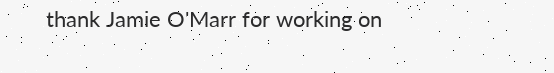thank Jamie O'Marr for working on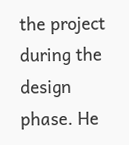the project during the design phase. He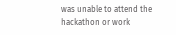was unable to attend the hackathon or work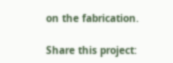on the fabrication.

Share this project: